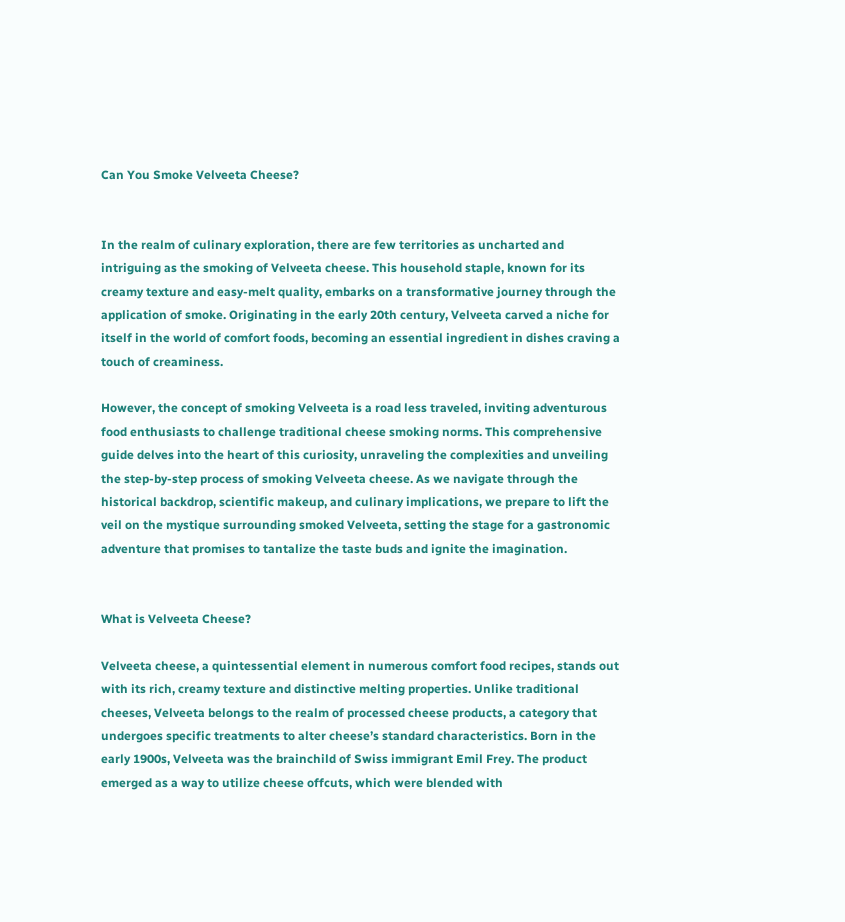Can You Smoke Velveeta Cheese?


In the realm of culinary exploration, there are few territories as uncharted and intriguing as the smoking of Velveeta cheese. This household staple, known for its creamy texture and easy-melt quality, embarks on a transformative journey through the application of smoke. Originating in the early 20th century, Velveeta carved a niche for itself in the world of comfort foods, becoming an essential ingredient in dishes craving a touch of creaminess.

However, the concept of smoking Velveeta is a road less traveled, inviting adventurous food enthusiasts to challenge traditional cheese smoking norms. This comprehensive guide delves into the heart of this curiosity, unraveling the complexities and unveiling the step-by-step process of smoking Velveeta cheese. As we navigate through the historical backdrop, scientific makeup, and culinary implications, we prepare to lift the veil on the mystique surrounding smoked Velveeta, setting the stage for a gastronomic adventure that promises to tantalize the taste buds and ignite the imagination.


What is Velveeta Cheese?

Velveeta cheese, a quintessential element in numerous comfort food recipes, stands out with its rich, creamy texture and distinctive melting properties. Unlike traditional cheeses, Velveeta belongs to the realm of processed cheese products, a category that undergoes specific treatments to alter cheese’s standard characteristics. Born in the early 1900s, Velveeta was the brainchild of Swiss immigrant Emil Frey. The product emerged as a way to utilize cheese offcuts, which were blended with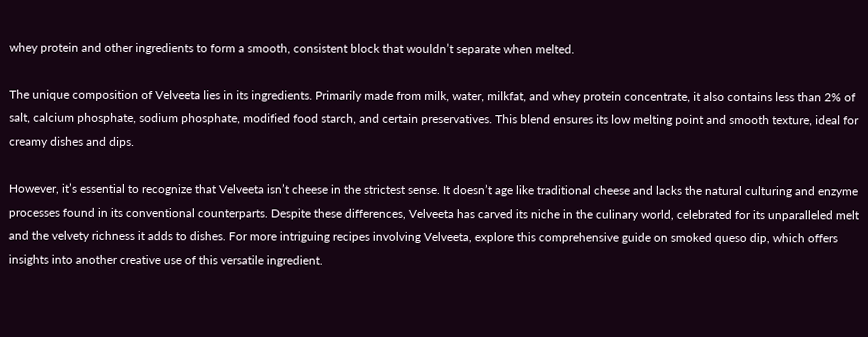whey protein and other ingredients to form a smooth, consistent block that wouldn’t separate when melted.

The unique composition of Velveeta lies in its ingredients. Primarily made from milk, water, milkfat, and whey protein concentrate, it also contains less than 2% of salt, calcium phosphate, sodium phosphate, modified food starch, and certain preservatives. This blend ensures its low melting point and smooth texture, ideal for creamy dishes and dips.

However, it’s essential to recognize that Velveeta isn’t cheese in the strictest sense. It doesn’t age like traditional cheese and lacks the natural culturing and enzyme processes found in its conventional counterparts. Despite these differences, Velveeta has carved its niche in the culinary world, celebrated for its unparalleled melt and the velvety richness it adds to dishes. For more intriguing recipes involving Velveeta, explore this comprehensive guide on smoked queso dip, which offers insights into another creative use of this versatile ingredient.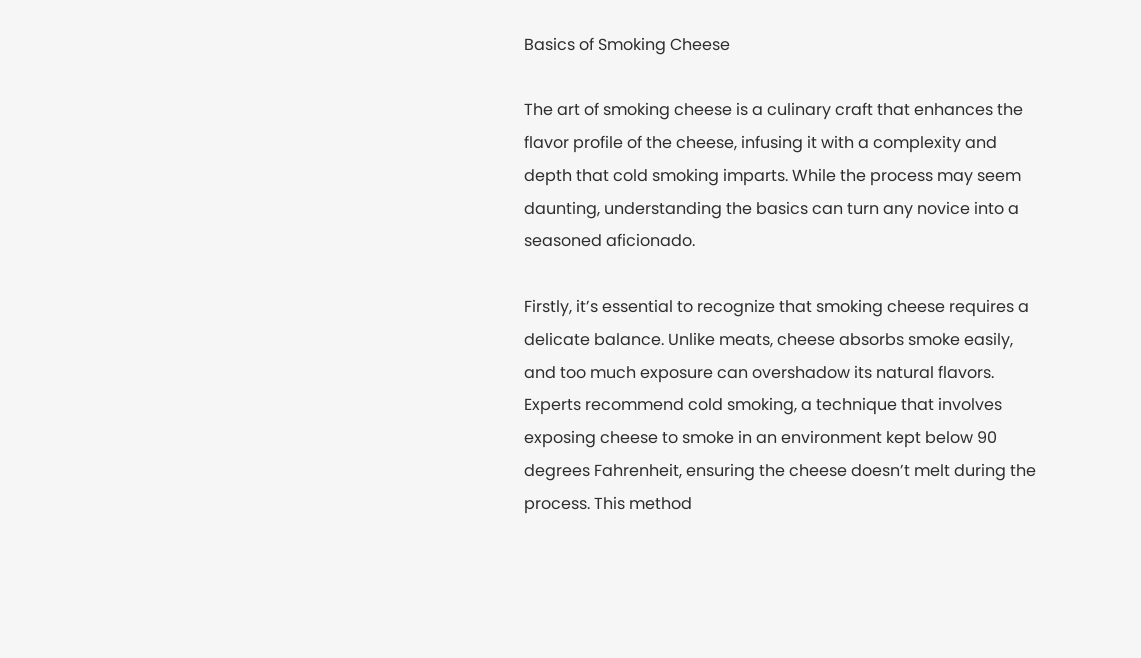Basics of Smoking Cheese

The art of smoking cheese is a culinary craft that enhances the flavor profile of the cheese, infusing it with a complexity and depth that cold smoking imparts. While the process may seem daunting, understanding the basics can turn any novice into a seasoned aficionado.

Firstly, it’s essential to recognize that smoking cheese requires a delicate balance. Unlike meats, cheese absorbs smoke easily, and too much exposure can overshadow its natural flavors. Experts recommend cold smoking, a technique that involves exposing cheese to smoke in an environment kept below 90 degrees Fahrenheit, ensuring the cheese doesn’t melt during the process. This method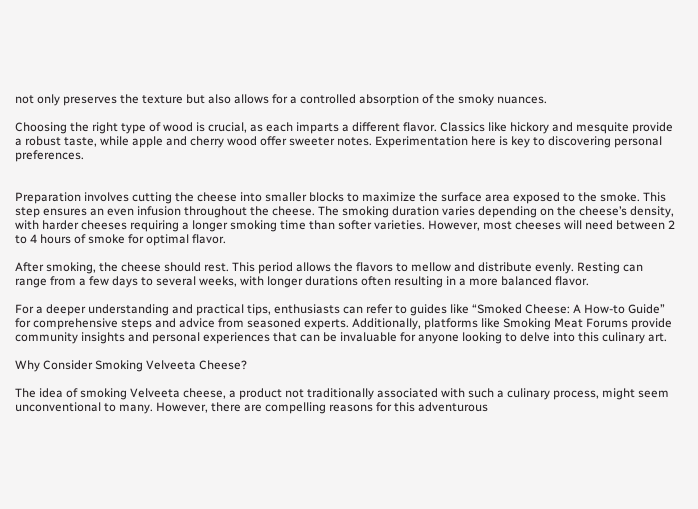not only preserves the texture but also allows for a controlled absorption of the smoky nuances.

Choosing the right type of wood is crucial, as each imparts a different flavor. Classics like hickory and mesquite provide a robust taste, while apple and cherry wood offer sweeter notes. Experimentation here is key to discovering personal preferences.


Preparation involves cutting the cheese into smaller blocks to maximize the surface area exposed to the smoke. This step ensures an even infusion throughout the cheese. The smoking duration varies depending on the cheese’s density, with harder cheeses requiring a longer smoking time than softer varieties. However, most cheeses will need between 2 to 4 hours of smoke for optimal flavor.

After smoking, the cheese should rest. This period allows the flavors to mellow and distribute evenly. Resting can range from a few days to several weeks, with longer durations often resulting in a more balanced flavor.

For a deeper understanding and practical tips, enthusiasts can refer to guides like “Smoked Cheese: A How-to Guide” for comprehensive steps and advice from seasoned experts. Additionally, platforms like Smoking Meat Forums provide community insights and personal experiences that can be invaluable for anyone looking to delve into this culinary art.

Why Consider Smoking Velveeta Cheese?

The idea of smoking Velveeta cheese, a product not traditionally associated with such a culinary process, might seem unconventional to many. However, there are compelling reasons for this adventurous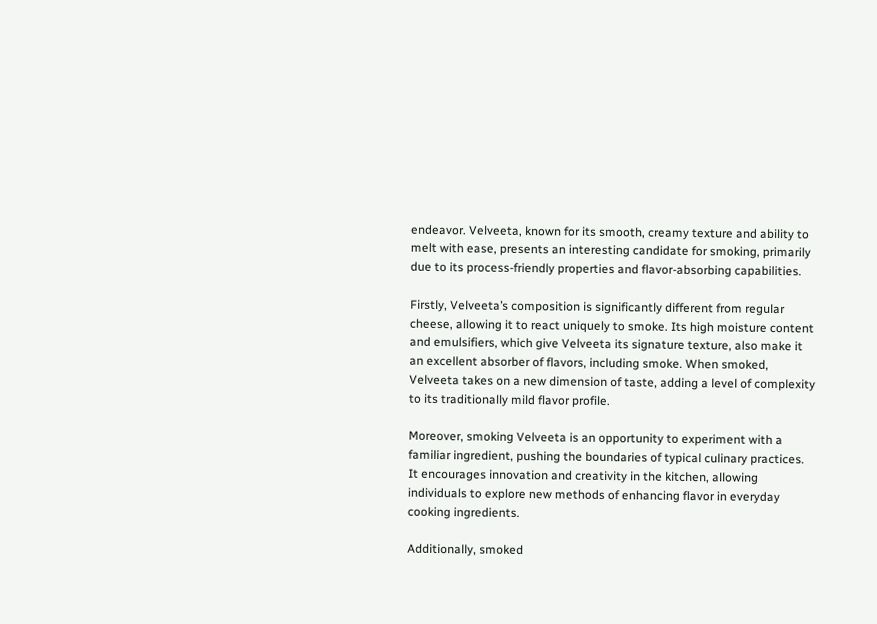endeavor. Velveeta, known for its smooth, creamy texture and ability to melt with ease, presents an interesting candidate for smoking, primarily due to its process-friendly properties and flavor-absorbing capabilities.

Firstly, Velveeta’s composition is significantly different from regular cheese, allowing it to react uniquely to smoke. Its high moisture content and emulsifiers, which give Velveeta its signature texture, also make it an excellent absorber of flavors, including smoke. When smoked, Velveeta takes on a new dimension of taste, adding a level of complexity to its traditionally mild flavor profile.

Moreover, smoking Velveeta is an opportunity to experiment with a familiar ingredient, pushing the boundaries of typical culinary practices. It encourages innovation and creativity in the kitchen, allowing individuals to explore new methods of enhancing flavor in everyday cooking ingredients.

Additionally, smoked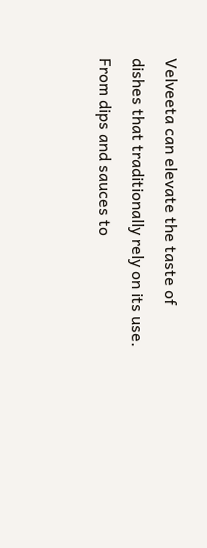Velveeta can elevate the taste of dishes that traditionally rely on its use. From dips and sauces to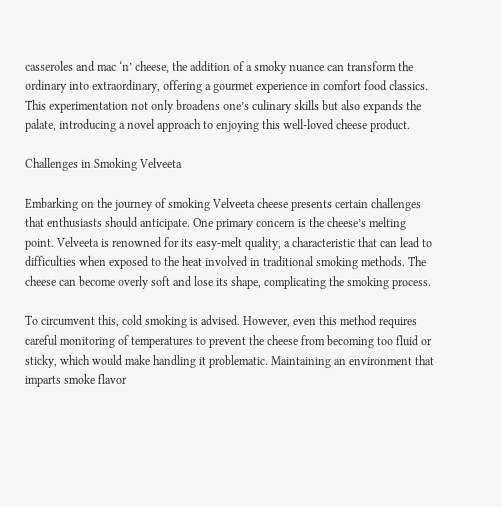casseroles and mac ‘n’ cheese, the addition of a smoky nuance can transform the ordinary into extraordinary, offering a gourmet experience in comfort food classics. This experimentation not only broadens one’s culinary skills but also expands the palate, introducing a novel approach to enjoying this well-loved cheese product.

Challenges in Smoking Velveeta

Embarking on the journey of smoking Velveeta cheese presents certain challenges that enthusiasts should anticipate. One primary concern is the cheese’s melting point. Velveeta is renowned for its easy-melt quality, a characteristic that can lead to difficulties when exposed to the heat involved in traditional smoking methods. The cheese can become overly soft and lose its shape, complicating the smoking process.

To circumvent this, cold smoking is advised. However, even this method requires careful monitoring of temperatures to prevent the cheese from becoming too fluid or sticky, which would make handling it problematic. Maintaining an environment that imparts smoke flavor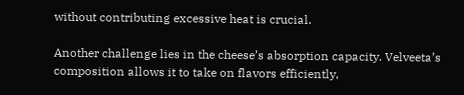without contributing excessive heat is crucial.

Another challenge lies in the cheese’s absorption capacity. Velveeta’s composition allows it to take on flavors efficiently,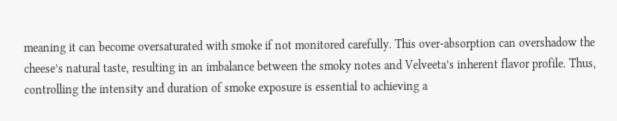meaning it can become oversaturated with smoke if not monitored carefully. This over-absorption can overshadow the cheese’s natural taste, resulting in an imbalance between the smoky notes and Velveeta’s inherent flavor profile. Thus, controlling the intensity and duration of smoke exposure is essential to achieving a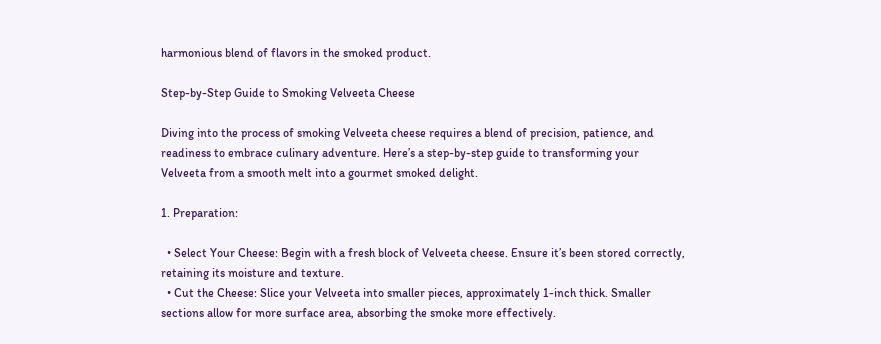harmonious blend of flavors in the smoked product.

Step-by-Step Guide to Smoking Velveeta Cheese

Diving into the process of smoking Velveeta cheese requires a blend of precision, patience, and readiness to embrace culinary adventure. Here’s a step-by-step guide to transforming your Velveeta from a smooth melt into a gourmet smoked delight.

1. Preparation:

  • Select Your Cheese: Begin with a fresh block of Velveeta cheese. Ensure it’s been stored correctly, retaining its moisture and texture.
  • Cut the Cheese: Slice your Velveeta into smaller pieces, approximately 1-inch thick. Smaller sections allow for more surface area, absorbing the smoke more effectively.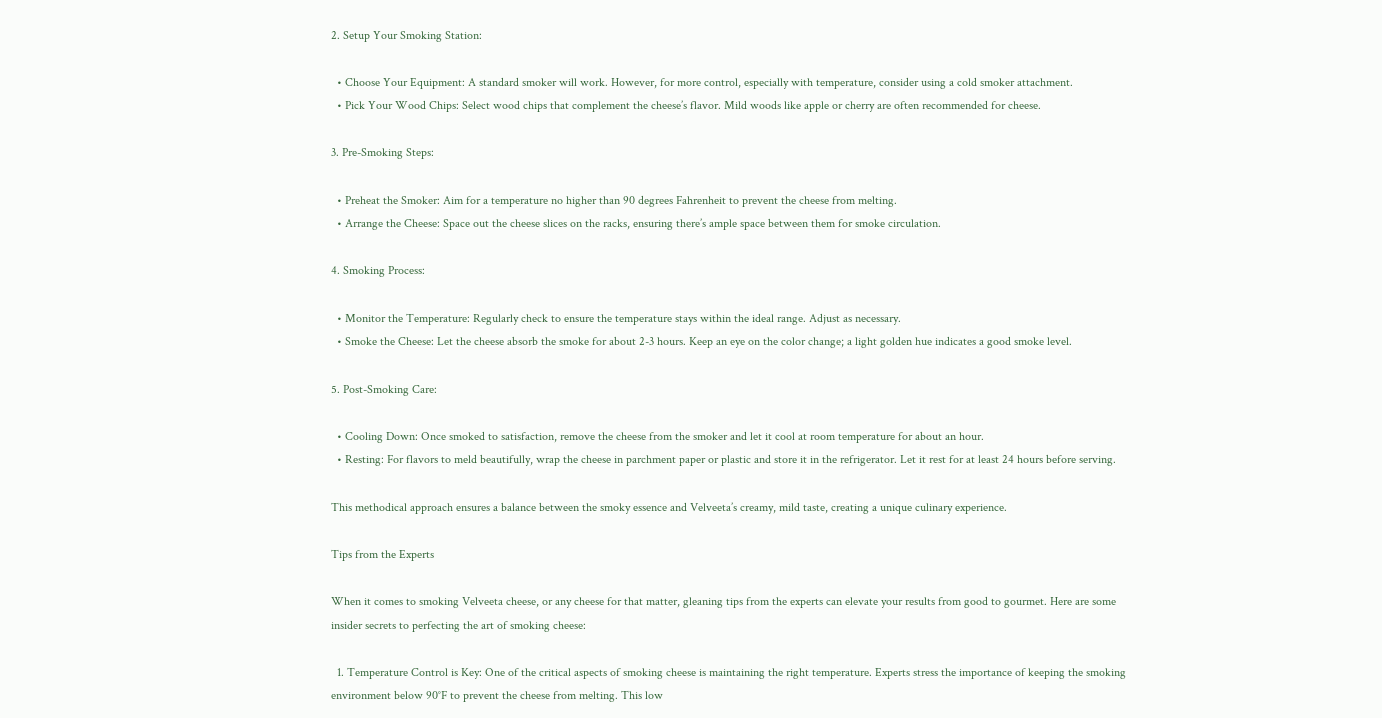2. Setup Your Smoking Station:

  • Choose Your Equipment: A standard smoker will work. However, for more control, especially with temperature, consider using a cold smoker attachment.
  • Pick Your Wood Chips: Select wood chips that complement the cheese’s flavor. Mild woods like apple or cherry are often recommended for cheese.

3. Pre-Smoking Steps:

  • Preheat the Smoker: Aim for a temperature no higher than 90 degrees Fahrenheit to prevent the cheese from melting.
  • Arrange the Cheese: Space out the cheese slices on the racks, ensuring there’s ample space between them for smoke circulation.

4. Smoking Process:

  • Monitor the Temperature: Regularly check to ensure the temperature stays within the ideal range. Adjust as necessary.
  • Smoke the Cheese: Let the cheese absorb the smoke for about 2-3 hours. Keep an eye on the color change; a light golden hue indicates a good smoke level.

5. Post-Smoking Care:

  • Cooling Down: Once smoked to satisfaction, remove the cheese from the smoker and let it cool at room temperature for about an hour.
  • Resting: For flavors to meld beautifully, wrap the cheese in parchment paper or plastic and store it in the refrigerator. Let it rest for at least 24 hours before serving.

This methodical approach ensures a balance between the smoky essence and Velveeta’s creamy, mild taste, creating a unique culinary experience.

Tips from the Experts

When it comes to smoking Velveeta cheese, or any cheese for that matter, gleaning tips from the experts can elevate your results from good to gourmet. Here are some insider secrets to perfecting the art of smoking cheese:

  1. Temperature Control is Key: One of the critical aspects of smoking cheese is maintaining the right temperature. Experts stress the importance of keeping the smoking environment below 90°F to prevent the cheese from melting. This low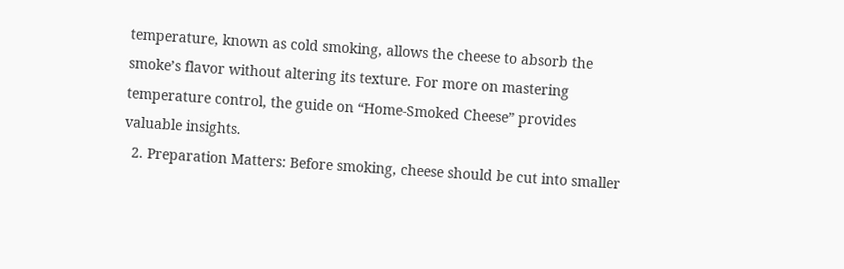temperature, known as cold smoking, allows the cheese to absorb the smoke’s flavor without altering its texture. For more on mastering temperature control, the guide on “Home-Smoked Cheese” provides valuable insights.
  2. Preparation Matters: Before smoking, cheese should be cut into smaller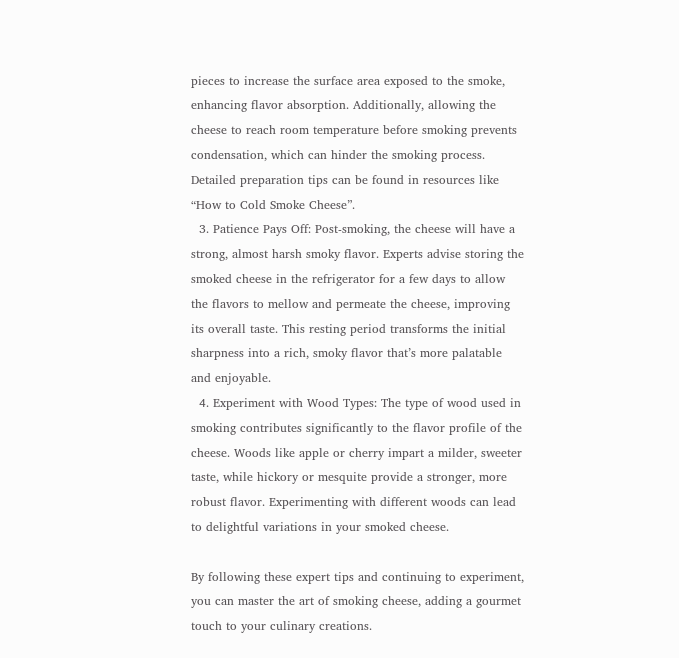pieces to increase the surface area exposed to the smoke, enhancing flavor absorption. Additionally, allowing the cheese to reach room temperature before smoking prevents condensation, which can hinder the smoking process. Detailed preparation tips can be found in resources like “How to Cold Smoke Cheese”.
  3. Patience Pays Off: Post-smoking, the cheese will have a strong, almost harsh smoky flavor. Experts advise storing the smoked cheese in the refrigerator for a few days to allow the flavors to mellow and permeate the cheese, improving its overall taste. This resting period transforms the initial sharpness into a rich, smoky flavor that’s more palatable and enjoyable.
  4. Experiment with Wood Types: The type of wood used in smoking contributes significantly to the flavor profile of the cheese. Woods like apple or cherry impart a milder, sweeter taste, while hickory or mesquite provide a stronger, more robust flavor. Experimenting with different woods can lead to delightful variations in your smoked cheese.

By following these expert tips and continuing to experiment, you can master the art of smoking cheese, adding a gourmet touch to your culinary creations.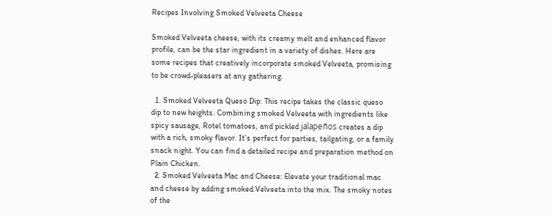Recipes Involving Smoked Velveeta Cheese

Smoked Velveeta cheese, with its creamy melt and enhanced flavor profile, can be the star ingredient in a variety of dishes. Here are some recipes that creatively incorporate smoked Velveeta, promising to be crowd-pleasers at any gathering.

  1. Smoked Velveeta Queso Dip: This recipe takes the classic queso dip to new heights. Combining smoked Velveeta with ingredients like spicy sausage, Rotel tomatoes, and pickled jalapeños creates a dip with a rich, smoky flavor. It’s perfect for parties, tailgating, or a family snack night. You can find a detailed recipe and preparation method on Plain Chicken.
  2. Smoked Velveeta Mac and Cheese: Elevate your traditional mac and cheese by adding smoked Velveeta into the mix. The smoky notes of the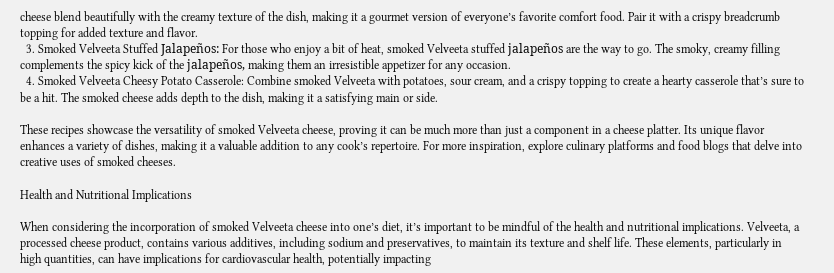cheese blend beautifully with the creamy texture of the dish, making it a gourmet version of everyone’s favorite comfort food. Pair it with a crispy breadcrumb topping for added texture and flavor.
  3. Smoked Velveeta Stuffed Jalapeños: For those who enjoy a bit of heat, smoked Velveeta stuffed jalapeños are the way to go. The smoky, creamy filling complements the spicy kick of the jalapeños, making them an irresistible appetizer for any occasion.
  4. Smoked Velveeta Cheesy Potato Casserole: Combine smoked Velveeta with potatoes, sour cream, and a crispy topping to create a hearty casserole that’s sure to be a hit. The smoked cheese adds depth to the dish, making it a satisfying main or side.

These recipes showcase the versatility of smoked Velveeta cheese, proving it can be much more than just a component in a cheese platter. Its unique flavor enhances a variety of dishes, making it a valuable addition to any cook’s repertoire. For more inspiration, explore culinary platforms and food blogs that delve into creative uses of smoked cheeses.

Health and Nutritional Implications

When considering the incorporation of smoked Velveeta cheese into one’s diet, it’s important to be mindful of the health and nutritional implications. Velveeta, a processed cheese product, contains various additives, including sodium and preservatives, to maintain its texture and shelf life. These elements, particularly in high quantities, can have implications for cardiovascular health, potentially impacting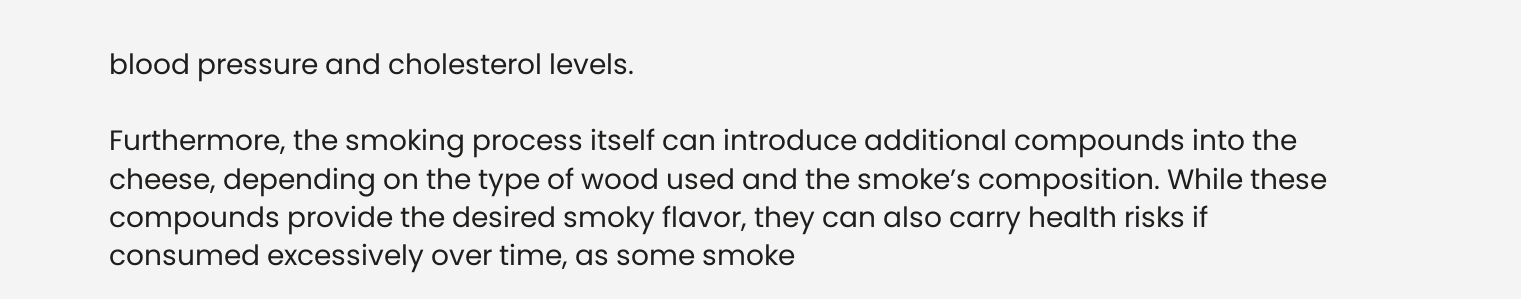blood pressure and cholesterol levels.

Furthermore, the smoking process itself can introduce additional compounds into the cheese, depending on the type of wood used and the smoke’s composition. While these compounds provide the desired smoky flavor, they can also carry health risks if consumed excessively over time, as some smoke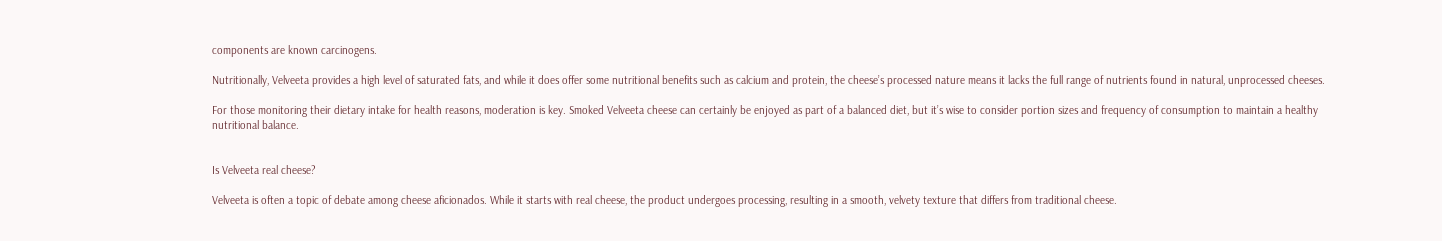components are known carcinogens.

Nutritionally, Velveeta provides a high level of saturated fats, and while it does offer some nutritional benefits such as calcium and protein, the cheese’s processed nature means it lacks the full range of nutrients found in natural, unprocessed cheeses.

For those monitoring their dietary intake for health reasons, moderation is key. Smoked Velveeta cheese can certainly be enjoyed as part of a balanced diet, but it’s wise to consider portion sizes and frequency of consumption to maintain a healthy nutritional balance.


Is Velveeta real cheese?

Velveeta is often a topic of debate among cheese aficionados. While it starts with real cheese, the product undergoes processing, resulting in a smooth, velvety texture that differs from traditional cheese.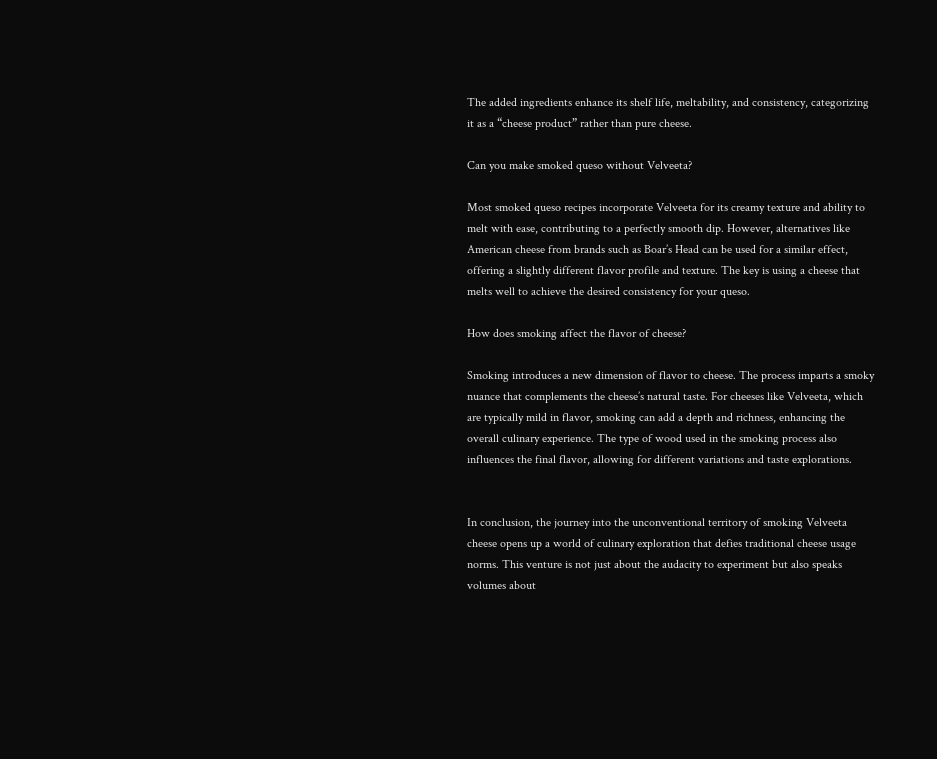The added ingredients enhance its shelf life, meltability, and consistency, categorizing it as a “cheese product” rather than pure cheese.

Can you make smoked queso without Velveeta?

Most smoked queso recipes incorporate Velveeta for its creamy texture and ability to melt with ease, contributing to a perfectly smooth dip. However, alternatives like American cheese from brands such as Boar’s Head can be used for a similar effect, offering a slightly different flavor profile and texture. The key is using a cheese that melts well to achieve the desired consistency for your queso.

How does smoking affect the flavor of cheese?

Smoking introduces a new dimension of flavor to cheese. The process imparts a smoky nuance that complements the cheese’s natural taste. For cheeses like Velveeta, which are typically mild in flavor, smoking can add a depth and richness, enhancing the overall culinary experience. The type of wood used in the smoking process also influences the final flavor, allowing for different variations and taste explorations.


In conclusion, the journey into the unconventional territory of smoking Velveeta cheese opens up a world of culinary exploration that defies traditional cheese usage norms. This venture is not just about the audacity to experiment but also speaks volumes about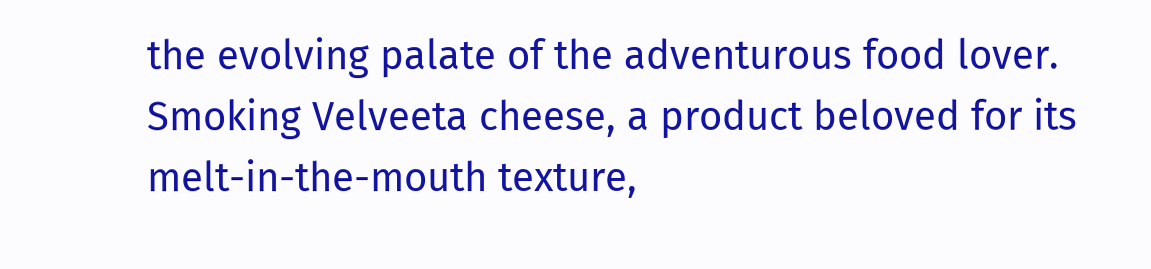the evolving palate of the adventurous food lover. Smoking Velveeta cheese, a product beloved for its melt-in-the-mouth texture,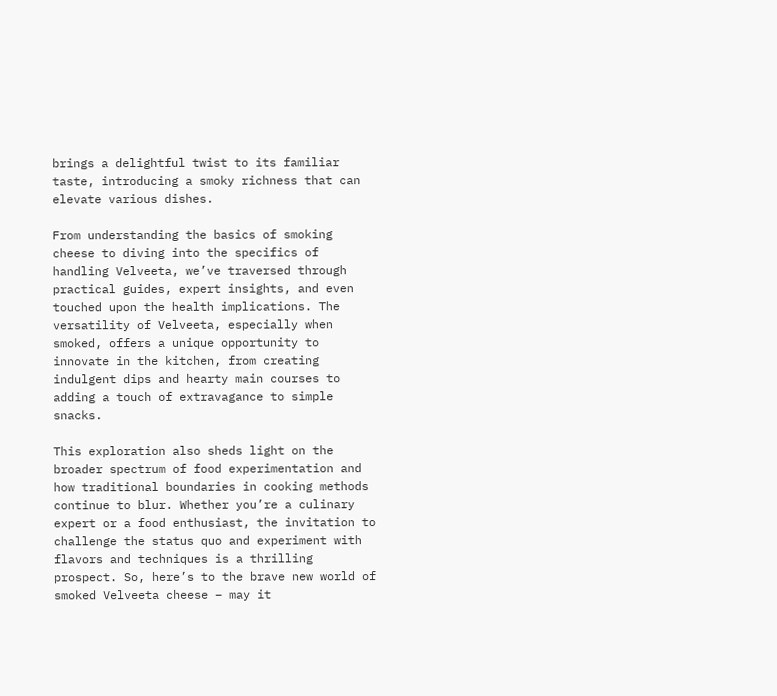brings a delightful twist to its familiar taste, introducing a smoky richness that can elevate various dishes.

From understanding the basics of smoking cheese to diving into the specifics of handling Velveeta, we’ve traversed through practical guides, expert insights, and even touched upon the health implications. The versatility of Velveeta, especially when smoked, offers a unique opportunity to innovate in the kitchen, from creating indulgent dips and hearty main courses to adding a touch of extravagance to simple snacks.

This exploration also sheds light on the broader spectrum of food experimentation and how traditional boundaries in cooking methods continue to blur. Whether you’re a culinary expert or a food enthusiast, the invitation to challenge the status quo and experiment with flavors and techniques is a thrilling prospect. So, here’s to the brave new world of smoked Velveeta cheese – may it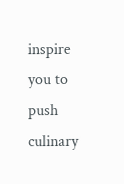inspire you to push culinary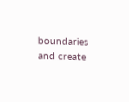boundaries and create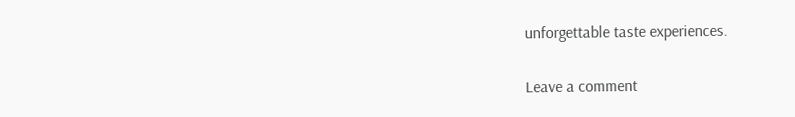unforgettable taste experiences.


Leave a comment